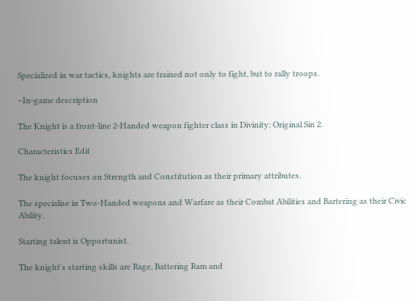Specialized in war tactics, knights are trained not only to fight, but to rally troops.

–In-game description

The Knight is a front-line 2-Handed weapon fighter class in Divinity: Original Sin 2.

Characteristics Edit

The knight focuses on Strength and Constitution as their primary attributes.

The specialise in Two-Handed weapons and Warfare as their Combat Abilities and Bartering as their Civic Ability.

Starting talent is Opportunist.

The knight's starting skills are Rage, Battering Ram and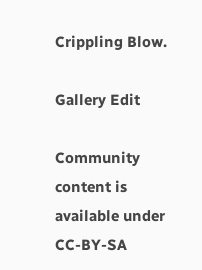Crippling Blow.

Gallery Edit

Community content is available under CC-BY-SA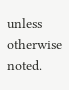unless otherwise noted.